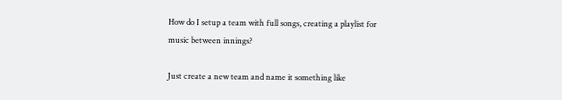How do I setup a team with full songs, creating a playlist for music between innings?

Just create a new team and name it something like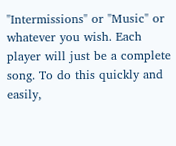"Intermissions" or "Music" or whatever you wish. Each player will just be a complete song. To do this quickly and easily,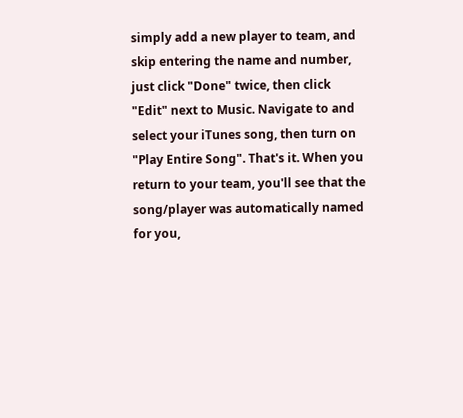simply add a new player to team, and skip entering the name and number, just click "Done" twice, then click "Edit" next to Music. Navigate to and select your iTunes song, then turn on "Play Entire Song". That's it. When you return to your team, you'll see that the song/player was automatically named for you,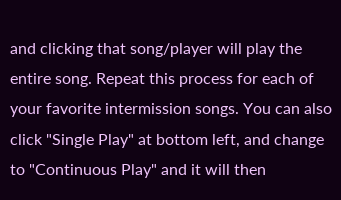and clicking that song/player will play the entire song. Repeat this process for each of your favorite intermission songs. You can also click "Single Play" at bottom left, and change to "Continuous Play" and it will then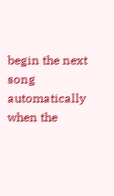begin the next song automatically when the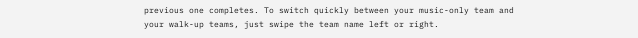previous one completes. To switch quickly between your music-only team and your walk-up teams, just swipe the team name left or right.